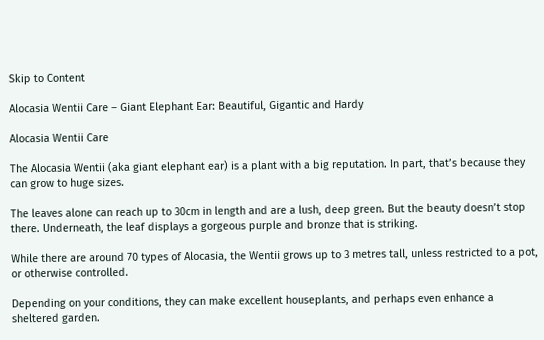Skip to Content

Alocasia Wentii Care – Giant Elephant Ear: Beautiful, Gigantic and Hardy

Alocasia Wentii Care

The Alocasia Wentii (aka giant elephant ear) is a plant with a big reputation. In part, that’s because they can grow to huge sizes.

The leaves alone can reach up to 30cm in length and are a lush, deep green. But the beauty doesn’t stop there. Underneath, the leaf displays a gorgeous purple and bronze that is striking.

While there are around 70 types of Alocasia, the Wentii grows up to 3 metres tall, unless restricted to a pot, or otherwise controlled.

Depending on your conditions, they can make excellent houseplants, and perhaps even enhance a sheltered garden.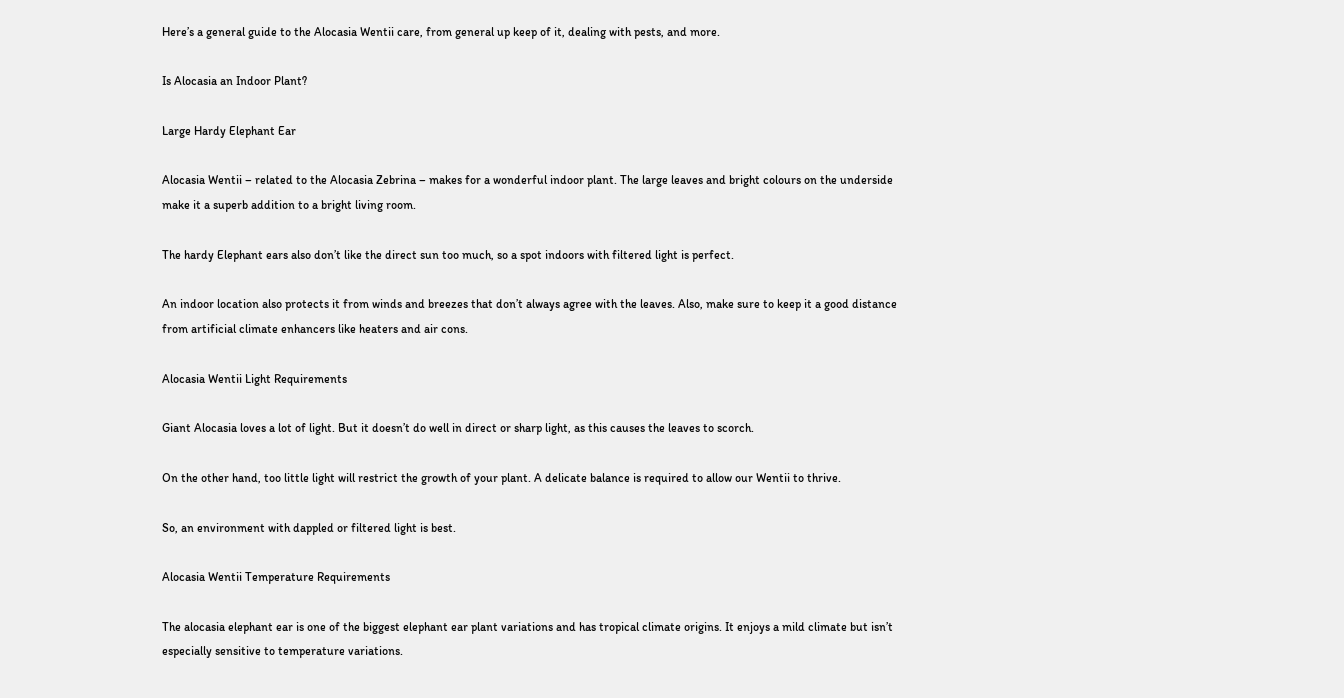Here’s a general guide to the Alocasia Wentii care, from general up keep of it, dealing with pests, and more.

Is Alocasia an Indoor Plant?

Large Hardy Elephant Ear

Alocasia Wentii – related to the Alocasia Zebrina – makes for a wonderful indoor plant. The large leaves and bright colours on the underside make it a superb addition to a bright living room.

The hardy Elephant ears also don’t like the direct sun too much, so a spot indoors with filtered light is perfect.

An indoor location also protects it from winds and breezes that don’t always agree with the leaves. Also, make sure to keep it a good distance from artificial climate enhancers like heaters and air cons.

Alocasia Wentii Light Requirements

Giant Alocasia loves a lot of light. But it doesn’t do well in direct or sharp light, as this causes the leaves to scorch.

On the other hand, too little light will restrict the growth of your plant. A delicate balance is required to allow our Wentii to thrive.

So, an environment with dappled or filtered light is best.

Alocasia Wentii Temperature Requirements

The alocasia elephant ear is one of the biggest elephant ear plant variations and has tropical climate origins. It enjoys a mild climate but isn’t especially sensitive to temperature variations.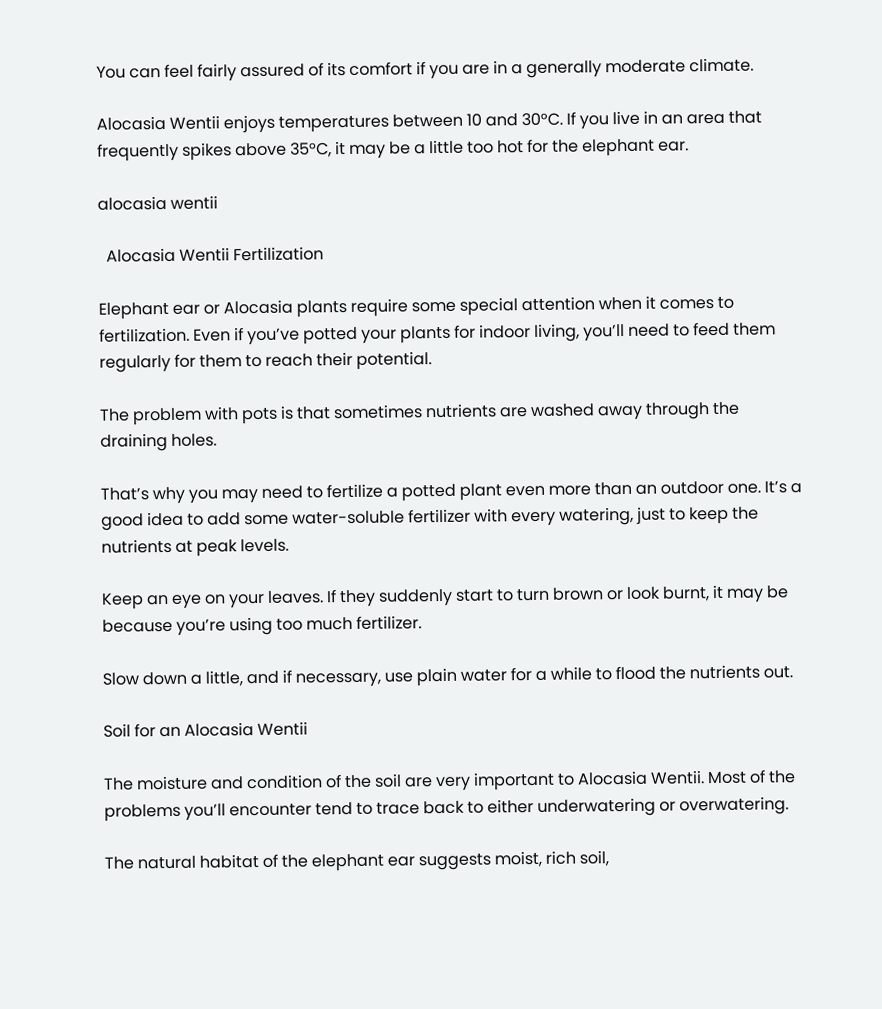You can feel fairly assured of its comfort if you are in a generally moderate climate.

Alocasia Wentii enjoys temperatures between 10 and 30°C. If you live in an area that frequently spikes above 35°C, it may be a little too hot for the elephant ear.

alocasia wentii

  Alocasia Wentii Fertilization

Elephant ear or Alocasia plants require some special attention when it comes to fertilization. Even if you’ve potted your plants for indoor living, you’ll need to feed them regularly for them to reach their potential.

The problem with pots is that sometimes nutrients are washed away through the draining holes.

That’s why you may need to fertilize a potted plant even more than an outdoor one. It’s a good idea to add some water-soluble fertilizer with every watering, just to keep the nutrients at peak levels.

Keep an eye on your leaves. If they suddenly start to turn brown or look burnt, it may be because you’re using too much fertilizer.

Slow down a little, and if necessary, use plain water for a while to flood the nutrients out.

Soil for an Alocasia Wentii

The moisture and condition of the soil are very important to Alocasia Wentii. Most of the problems you’ll encounter tend to trace back to either underwatering or overwatering.

The natural habitat of the elephant ear suggests moist, rich soil,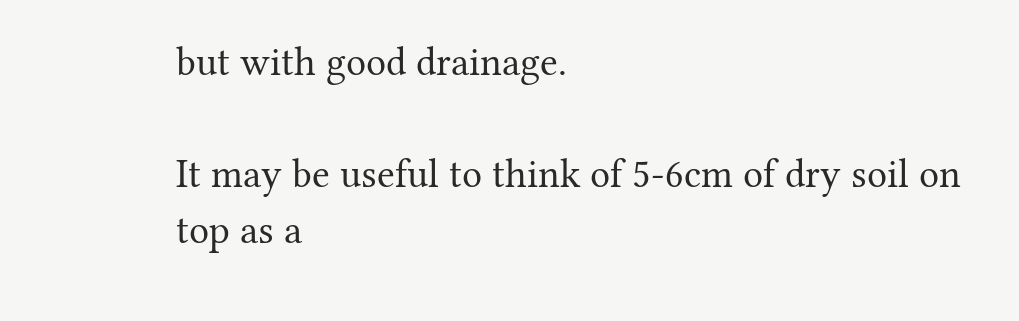but with good drainage.

It may be useful to think of 5-6cm of dry soil on top as a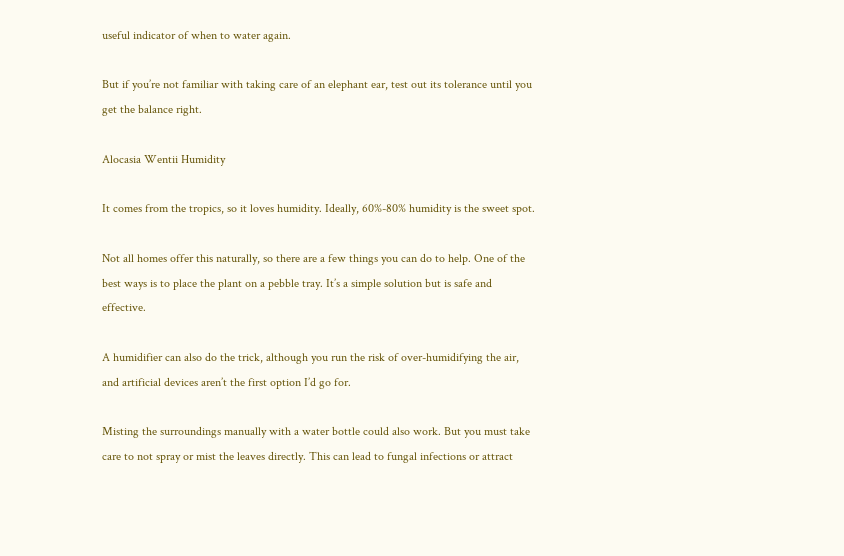useful indicator of when to water again.

But if you’re not familiar with taking care of an elephant ear, test out its tolerance until you get the balance right.

Alocasia Wentii Humidity

It comes from the tropics, so it loves humidity. Ideally, 60%-80% humidity is the sweet spot.

Not all homes offer this naturally, so there are a few things you can do to help. One of the best ways is to place the plant on a pebble tray. It’s a simple solution but is safe and effective.

A humidifier can also do the trick, although you run the risk of over-humidifying the air, and artificial devices aren’t the first option I’d go for.

Misting the surroundings manually with a water bottle could also work. But you must take care to not spray or mist the leaves directly. This can lead to fungal infections or attract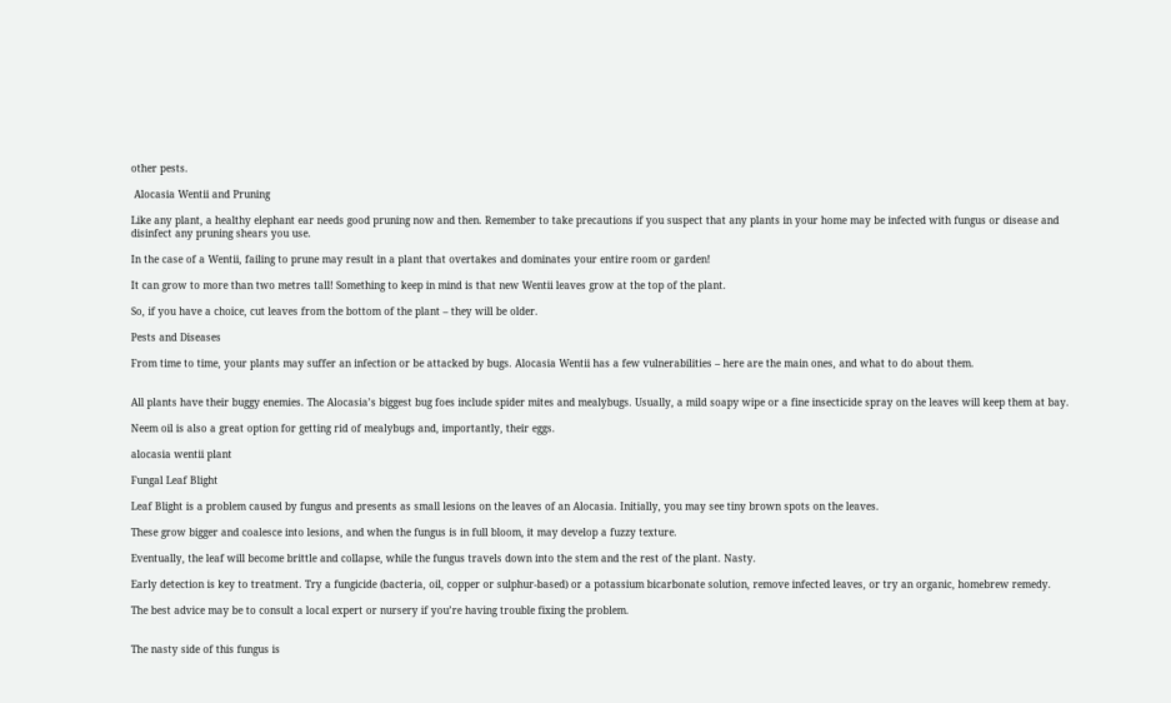other pests.

 Alocasia Wentii and Pruning

Like any plant, a healthy elephant ear needs good pruning now and then. Remember to take precautions if you suspect that any plants in your home may be infected with fungus or disease and disinfect any pruning shears you use.

In the case of a Wentii, failing to prune may result in a plant that overtakes and dominates your entire room or garden!

It can grow to more than two metres tall! Something to keep in mind is that new Wentii leaves grow at the top of the plant.

So, if you have a choice, cut leaves from the bottom of the plant – they will be older.

Pests and Diseases

From time to time, your plants may suffer an infection or be attacked by bugs. Alocasia Wentii has a few vulnerabilities – here are the main ones, and what to do about them.


All plants have their buggy enemies. The Alocasia’s biggest bug foes include spider mites and mealybugs. Usually, a mild soapy wipe or a fine insecticide spray on the leaves will keep them at bay.

Neem oil is also a great option for getting rid of mealybugs and, importantly, their eggs.

alocasia wentii plant

Fungal Leaf Blight

Leaf Blight is a problem caused by fungus and presents as small lesions on the leaves of an Alocasia. Initially, you may see tiny brown spots on the leaves.

These grow bigger and coalesce into lesions, and when the fungus is in full bloom, it may develop a fuzzy texture.

Eventually, the leaf will become brittle and collapse, while the fungus travels down into the stem and the rest of the plant. Nasty.

Early detection is key to treatment. Try a fungicide (bacteria, oil, copper or sulphur-based) or a potassium bicarbonate solution, remove infected leaves, or try an organic, homebrew remedy.

The best advice may be to consult a local expert or nursery if you’re having trouble fixing the problem.


The nasty side of this fungus is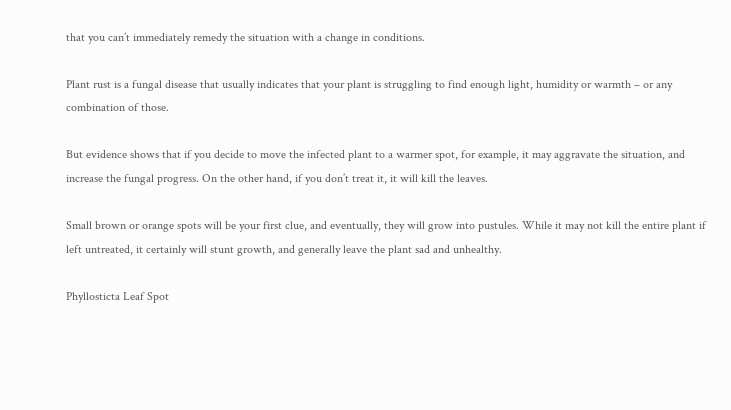that you can’t immediately remedy the situation with a change in conditions.

Plant rust is a fungal disease that usually indicates that your plant is struggling to find enough light, humidity or warmth – or any combination of those.

But evidence shows that if you decide to move the infected plant to a warmer spot, for example, it may aggravate the situation, and increase the fungal progress. On the other hand, if you don’t treat it, it will kill the leaves.

Small brown or orange spots will be your first clue, and eventually, they will grow into pustules. While it may not kill the entire plant if left untreated, it certainly will stunt growth, and generally leave the plant sad and unhealthy.

Phyllosticta Leaf Spot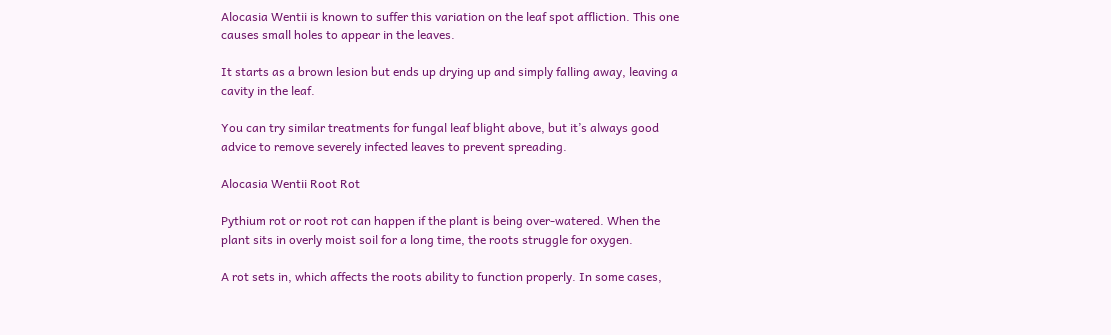Alocasia Wentii is known to suffer this variation on the leaf spot affliction. This one causes small holes to appear in the leaves.

It starts as a brown lesion but ends up drying up and simply falling away, leaving a cavity in the leaf.

You can try similar treatments for fungal leaf blight above, but it’s always good advice to remove severely infected leaves to prevent spreading.

Alocasia Wentii Root Rot

Pythium rot or root rot can happen if the plant is being over-watered. When the plant sits in overly moist soil for a long time, the roots struggle for oxygen.

A rot sets in, which affects the roots ability to function properly. In some cases,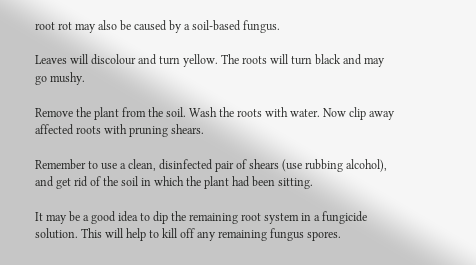root rot may also be caused by a soil-based fungus.

Leaves will discolour and turn yellow. The roots will turn black and may go mushy.

Remove the plant from the soil. Wash the roots with water. Now clip away affected roots with pruning shears.

Remember to use a clean, disinfected pair of shears (use rubbing alcohol), and get rid of the soil in which the plant had been sitting.

It may be a good idea to dip the remaining root system in a fungicide solution. This will help to kill off any remaining fungus spores.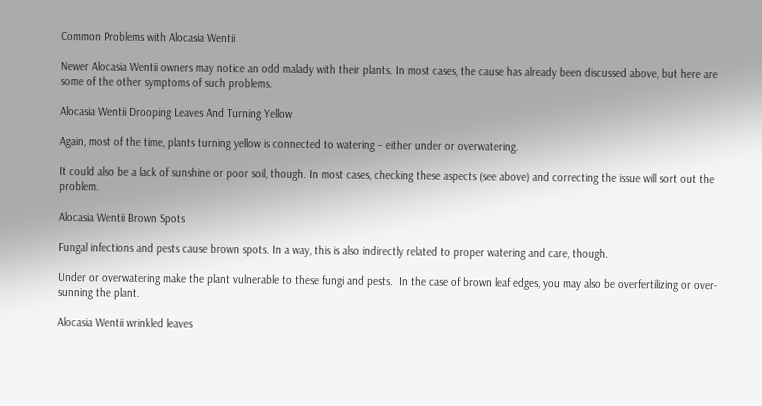Common Problems with Alocasia Wentii

Newer Alocasia Wentii owners may notice an odd malady with their plants. In most cases, the cause has already been discussed above, but here are some of the other symptoms of such problems.

Alocasia Wentii Drooping Leaves And Turning Yellow

Again, most of the time, plants turning yellow is connected to watering – either under or overwatering.

It could also be a lack of sunshine or poor soil, though. In most cases, checking these aspects (see above) and correcting the issue will sort out the problem.

Alocasia Wentii Brown Spots

Fungal infections and pests cause brown spots. In a way, this is also indirectly related to proper watering and care, though.

Under or overwatering make the plant vulnerable to these fungi and pests.  In the case of brown leaf edges, you may also be overfertilizing or over-sunning the plant.

Alocasia Wentii wrinkled leaves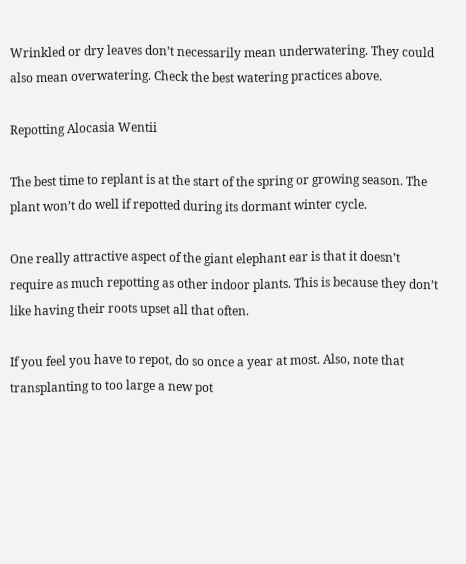Wrinkled or dry leaves don’t necessarily mean underwatering. They could also mean overwatering. Check the best watering practices above.

Repotting Alocasia Wentii

The best time to replant is at the start of the spring or growing season. The plant won’t do well if repotted during its dormant winter cycle.

One really attractive aspect of the giant elephant ear is that it doesn’t require as much repotting as other indoor plants. This is because they don’t like having their roots upset all that often.

If you feel you have to repot, do so once a year at most. Also, note that transplanting to too large a new pot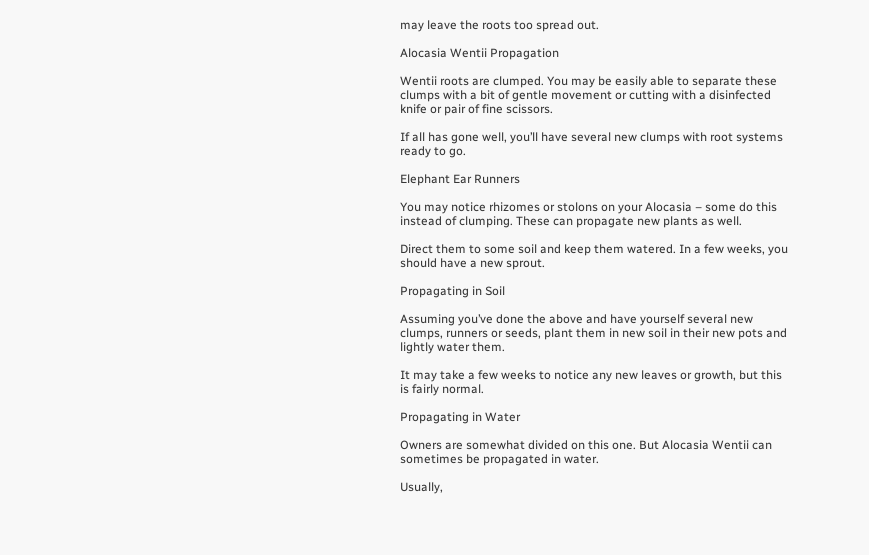may leave the roots too spread out.

Alocasia Wentii Propagation

Wentii roots are clumped. You may be easily able to separate these clumps with a bit of gentle movement or cutting with a disinfected knife or pair of fine scissors.

If all has gone well, you’ll have several new clumps with root systems ready to go.

Elephant Ear Runners

You may notice rhizomes or stolons on your Alocasia – some do this instead of clumping. These can propagate new plants as well.

Direct them to some soil and keep them watered. In a few weeks, you should have a new sprout.

Propagating in Soil

Assuming you’ve done the above and have yourself several new clumps, runners or seeds, plant them in new soil in their new pots and lightly water them.

It may take a few weeks to notice any new leaves or growth, but this is fairly normal.

Propagating in Water

Owners are somewhat divided on this one. But Alocasia Wentii can sometimes be propagated in water.

Usually,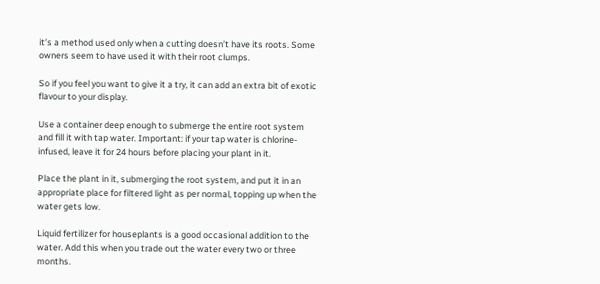it’s a method used only when a cutting doesn’t have its roots. Some owners seem to have used it with their root clumps.

So if you feel you want to give it a try, it can add an extra bit of exotic flavour to your display.

Use a container deep enough to submerge the entire root system and fill it with tap water. Important: if your tap water is chlorine-infused, leave it for 24 hours before placing your plant in it.

Place the plant in it, submerging the root system, and put it in an appropriate place for filtered light as per normal, topping up when the water gets low.

Liquid fertilizer for houseplants is a good occasional addition to the water. Add this when you trade out the water every two or three months.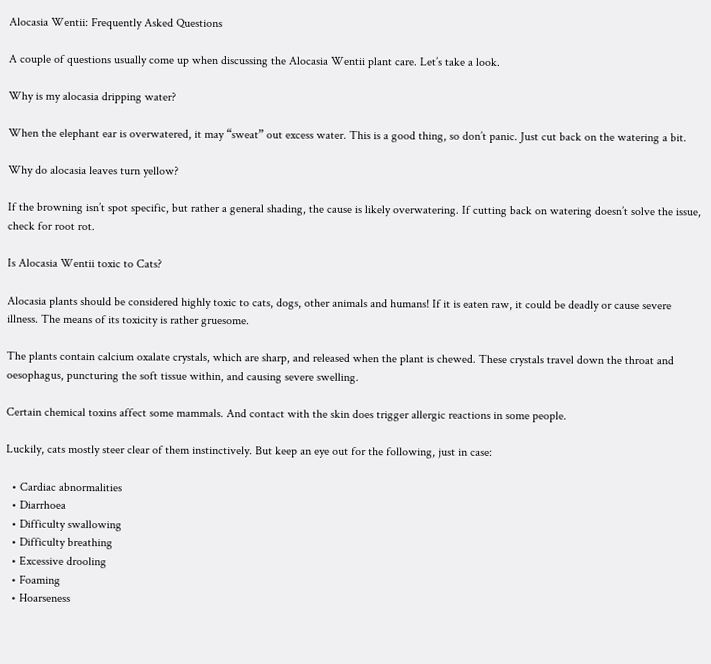Alocasia Wentii: Frequently Asked Questions

A couple of questions usually come up when discussing the Alocasia Wentii plant care. Let’s take a look.

Why is my alocasia dripping water?

When the elephant ear is overwatered, it may “sweat” out excess water. This is a good thing, so don’t panic. Just cut back on the watering a bit.

Why do alocasia leaves turn yellow?

If the browning isn’t spot specific, but rather a general shading, the cause is likely overwatering. If cutting back on watering doesn’t solve the issue, check for root rot.

Is Alocasia Wentii toxic to Cats?

Alocasia plants should be considered highly toxic to cats, dogs, other animals and humans! If it is eaten raw, it could be deadly or cause severe illness. The means of its toxicity is rather gruesome.

The plants contain calcium oxalate crystals, which are sharp, and released when the plant is chewed. These crystals travel down the throat and oesophagus, puncturing the soft tissue within, and causing severe swelling.

Certain chemical toxins affect some mammals. And contact with the skin does trigger allergic reactions in some people.

Luckily, cats mostly steer clear of them instinctively. But keep an eye out for the following, just in case:

  • Cardiac abnormalities
  • Diarrhoea
  • Difficulty swallowing
  • Difficulty breathing
  • Excessive drooling
  • Foaming
  • Hoarseness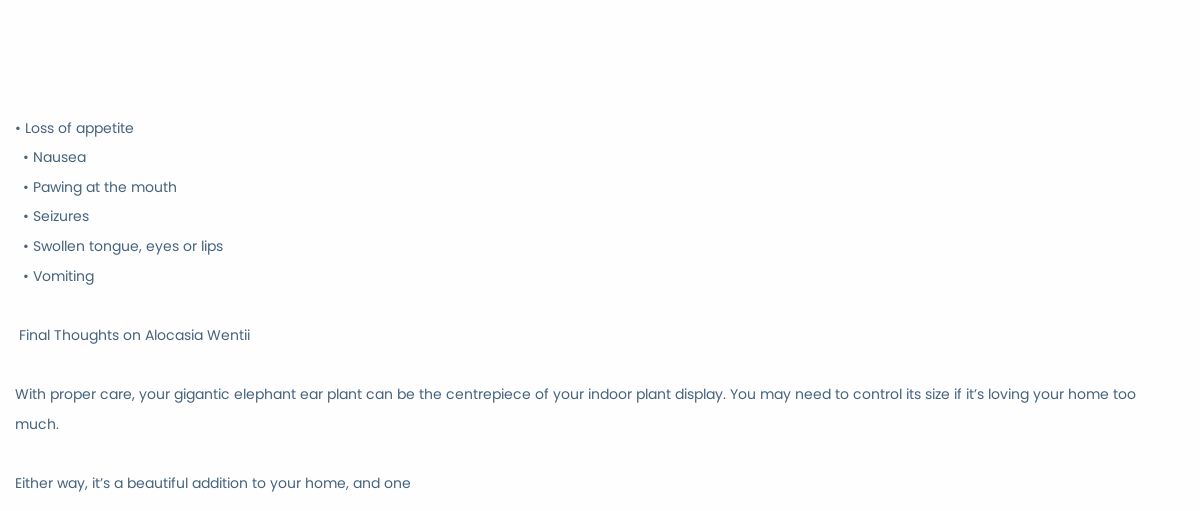• Loss of appetite
  • Nausea
  • Pawing at the mouth
  • Seizures
  • Swollen tongue, eyes or lips
  • Vomiting

 Final Thoughts on Alocasia Wentii

With proper care, your gigantic elephant ear plant can be the centrepiece of your indoor plant display. You may need to control its size if it’s loving your home too much.

Either way, it’s a beautiful addition to your home, and one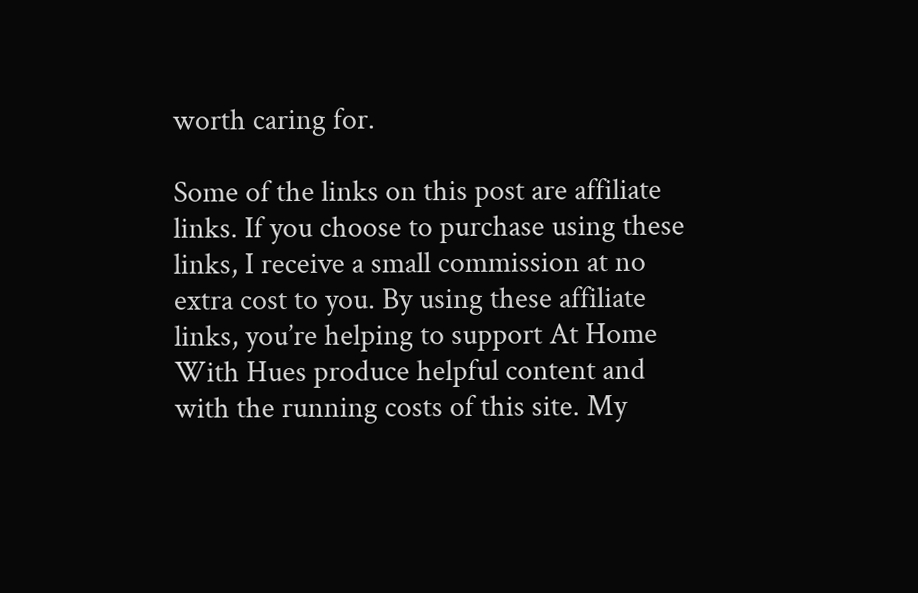worth caring for.

Some of the links on this post are affiliate links. If you choose to purchase using these links, I receive a small commission at no extra cost to you. By using these affiliate links, you’re helping to support At Home With Hues produce helpful content and with the running costs of this site. My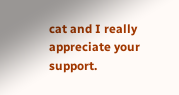cat and I really appreciate your support.